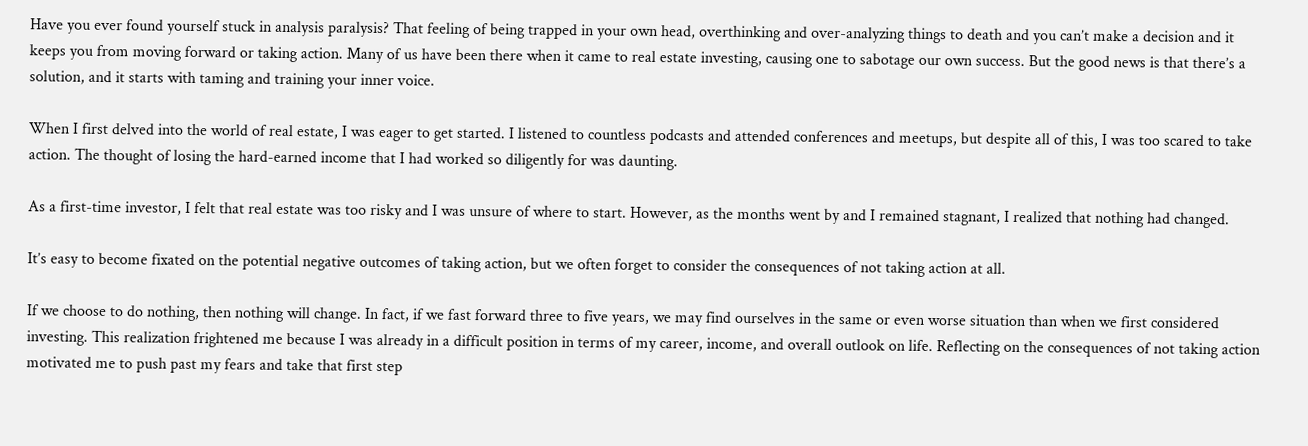Have you ever found yourself stuck in analysis paralysis? That feeling of being trapped in your own head, overthinking and over-analyzing things to death and you can’t make a decision and it keeps you from moving forward or taking action. Many of us have been there when it came to real estate investing, causing one to sabotage our own success. But the good news is that there’s a solution, and it starts with taming and training your inner voice.

When I first delved into the world of real estate, I was eager to get started. I listened to countless podcasts and attended conferences and meetups, but despite all of this, I was too scared to take action. The thought of losing the hard-earned income that I had worked so diligently for was daunting.

As a first-time investor, I felt that real estate was too risky and I was unsure of where to start. However, as the months went by and I remained stagnant, I realized that nothing had changed.

It’s easy to become fixated on the potential negative outcomes of taking action, but we often forget to consider the consequences of not taking action at all.

If we choose to do nothing, then nothing will change. In fact, if we fast forward three to five years, we may find ourselves in the same or even worse situation than when we first considered investing. This realization frightened me because I was already in a difficult position in terms of my career, income, and overall outlook on life. Reflecting on the consequences of not taking action motivated me to push past my fears and take that first step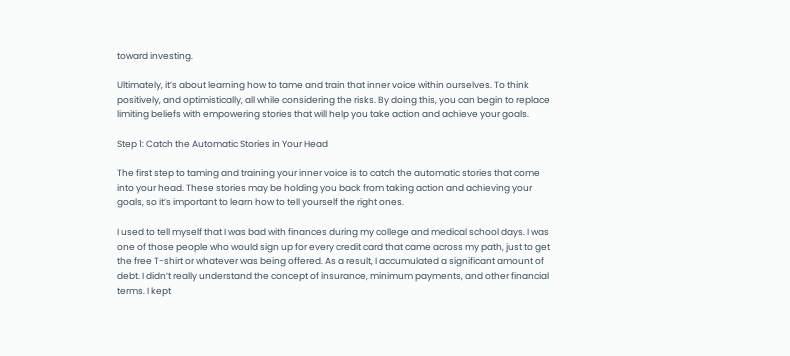toward investing.

Ultimately, it’s about learning how to tame and train that inner voice within ourselves. To think positively, and optimistically, all while considering the risks. By doing this, you can begin to replace limiting beliefs with empowering stories that will help you take action and achieve your goals.

Step 1: Catch the Automatic Stories in Your Head

The first step to taming and training your inner voice is to catch the automatic stories that come into your head. These stories may be holding you back from taking action and achieving your goals, so it’s important to learn how to tell yourself the right ones.

I used to tell myself that I was bad with finances during my college and medical school days. I was one of those people who would sign up for every credit card that came across my path, just to get the free T-shirt or whatever was being offered. As a result, I accumulated a significant amount of debt. I didn’t really understand the concept of insurance, minimum payments, and other financial terms. I kept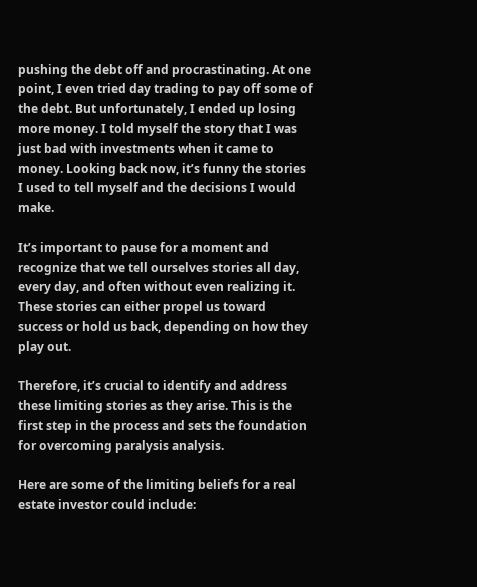pushing the debt off and procrastinating. At one point, I even tried day trading to pay off some of the debt. But unfortunately, I ended up losing more money. I told myself the story that I was just bad with investments when it came to money. Looking back now, it’s funny the stories I used to tell myself and the decisions I would make.

It’s important to pause for a moment and recognize that we tell ourselves stories all day, every day, and often without even realizing it. These stories can either propel us toward success or hold us back, depending on how they play out.

Therefore, it’s crucial to identify and address these limiting stories as they arise. This is the first step in the process and sets the foundation for overcoming paralysis analysis.

Here are some of the limiting beliefs for a real estate investor could include: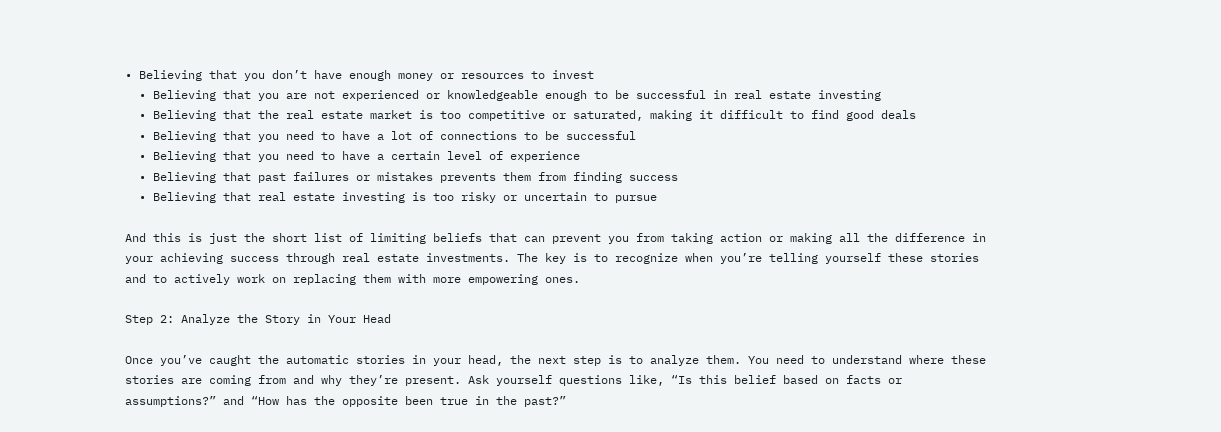• Believing that you don’t have enough money or resources to invest
  • Believing that you are not experienced or knowledgeable enough to be successful in real estate investing
  • Believing that the real estate market is too competitive or saturated, making it difficult to find good deals
  • Believing that you need to have a lot of connections to be successful
  • Believing that you need to have a certain level of experience
  • Believing that past failures or mistakes prevents them from finding success
  • Believing that real estate investing is too risky or uncertain to pursue

And this is just the short list of limiting beliefs that can prevent you from taking action or making all the difference in your achieving success through real estate investments. The key is to recognize when you’re telling yourself these stories and to actively work on replacing them with more empowering ones.

Step 2: Analyze the Story in Your Head

Once you’ve caught the automatic stories in your head, the next step is to analyze them. You need to understand where these stories are coming from and why they’re present. Ask yourself questions like, “Is this belief based on facts or assumptions?” and “How has the opposite been true in the past?”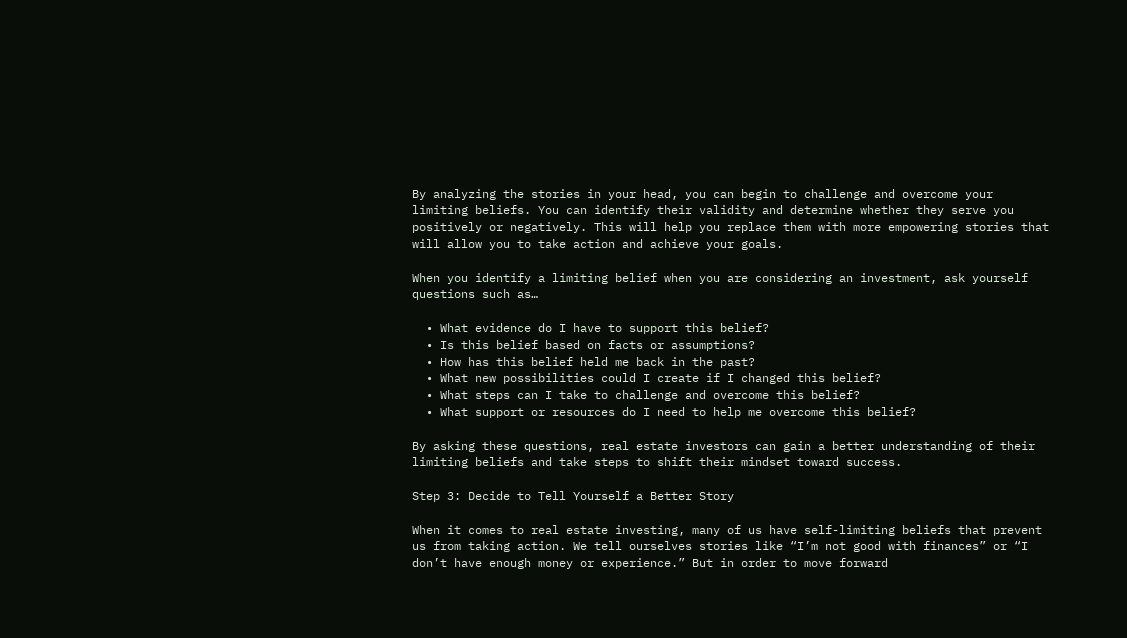By analyzing the stories in your head, you can begin to challenge and overcome your limiting beliefs. You can identify their validity and determine whether they serve you positively or negatively. This will help you replace them with more empowering stories that will allow you to take action and achieve your goals.

When you identify a limiting belief when you are considering an investment, ask yourself questions such as…

  • What evidence do I have to support this belief?
  • Is this belief based on facts or assumptions?
  • How has this belief held me back in the past?
  • What new possibilities could I create if I changed this belief?
  • What steps can I take to challenge and overcome this belief?
  • What support or resources do I need to help me overcome this belief?

By asking these questions, real estate investors can gain a better understanding of their limiting beliefs and take steps to shift their mindset toward success.

Step 3: Decide to Tell Yourself a Better Story

When it comes to real estate investing, many of us have self-limiting beliefs that prevent us from taking action. We tell ourselves stories like “I’m not good with finances” or “I don’t have enough money or experience.” But in order to move forward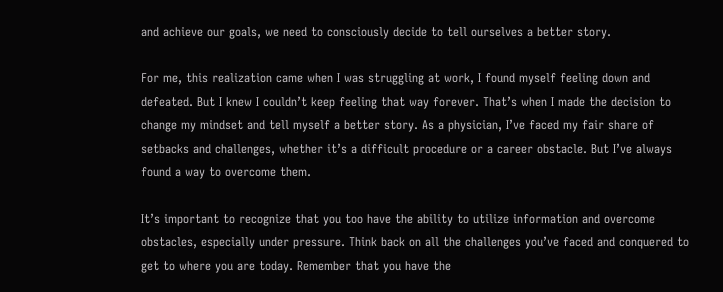and achieve our goals, we need to consciously decide to tell ourselves a better story.

For me, this realization came when I was struggling at work, I found myself feeling down and defeated. But I knew I couldn’t keep feeling that way forever. That’s when I made the decision to change my mindset and tell myself a better story. As a physician, I’ve faced my fair share of setbacks and challenges, whether it’s a difficult procedure or a career obstacle. But I’ve always found a way to overcome them.

It’s important to recognize that you too have the ability to utilize information and overcome obstacles, especially under pressure. Think back on all the challenges you’ve faced and conquered to get to where you are today. Remember that you have the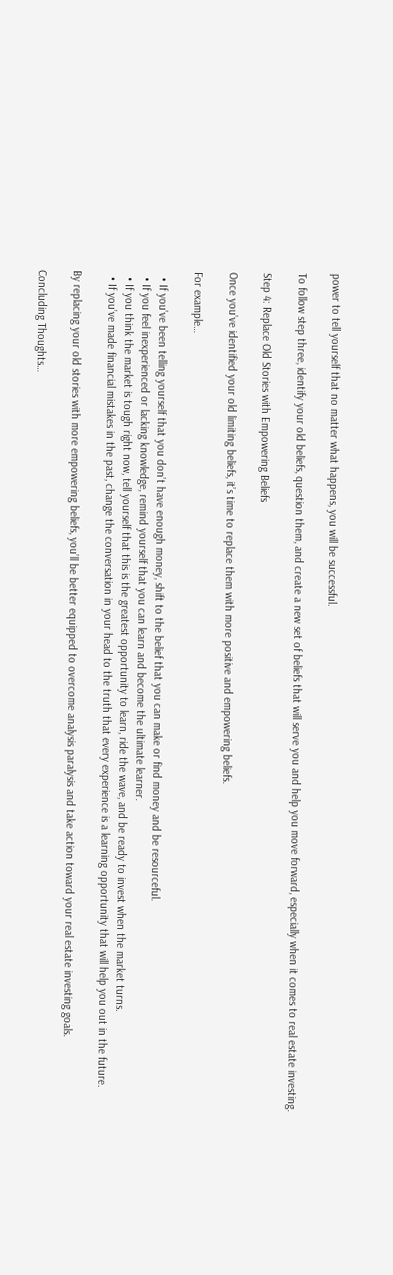power to tell yourself that no matter what happens, you will be successful.

To follow step three, identify your old beliefs, question them, and create a new set of beliefs that will serve you and help you move forward, especially when it comes to real estate investing.

Step 4: Replace Old Stories with Empowering Beliefs

Once you’ve identified your old limiting beliefs, it’s time to replace them with more positive and empowering beliefs.

For example…

  • If you’ve been telling yourself that you don’t have enough money, shift to the belief that you can make or find money and be resourceful.
  • If you feel inexperienced or lacking knowledge, remind yourself that you can learn and become the ultimate learner.
  • If you think the market is tough right now, tell yourself that this is the greatest opportunity to learn, ride the wave, and be ready to invest when the market turns.
  • If you’ve made financial mistakes in the past, change the conversation in your head to the truth that every experience is a learning opportunity that will help you out in the future.

By replacing your old stories with more empowering beliefs, you’ll be better equipped to overcome analysis paralysis and take action toward your real estate investing goals.

Concluding Thoughts…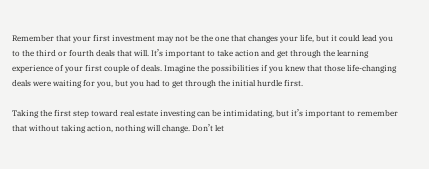Remember that your first investment may not be the one that changes your life, but it could lead you to the third or fourth deals that will. It’s important to take action and get through the learning experience of your first couple of deals. Imagine the possibilities if you knew that those life-changing deals were waiting for you, but you had to get through the initial hurdle first.

Taking the first step toward real estate investing can be intimidating, but it’s important to remember that without taking action, nothing will change. Don’t let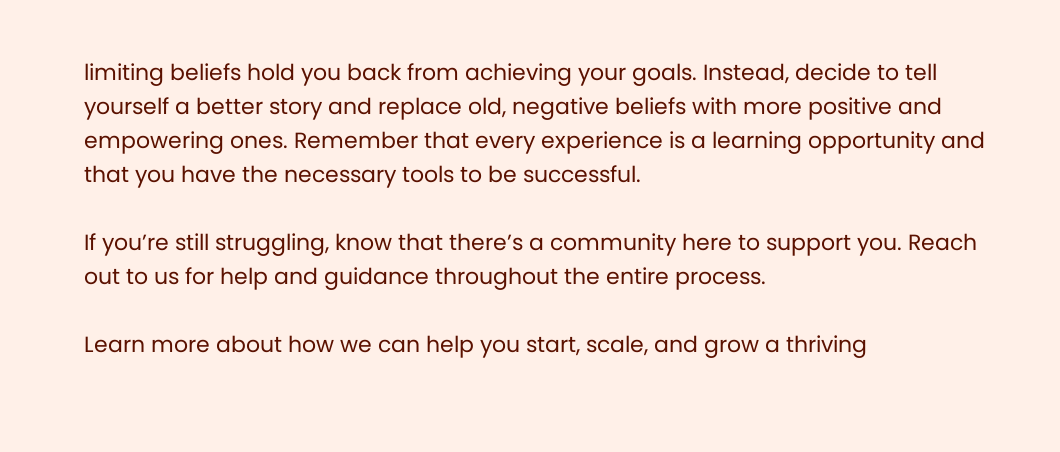limiting beliefs hold you back from achieving your goals. Instead, decide to tell yourself a better story and replace old, negative beliefs with more positive and empowering ones. Remember that every experience is a learning opportunity and that you have the necessary tools to be successful.

If you’re still struggling, know that there’s a community here to support you. Reach out to us for help and guidance throughout the entire process.

Learn more about how we can help you start, scale, and grow a thriving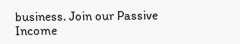business. Join our Passive Income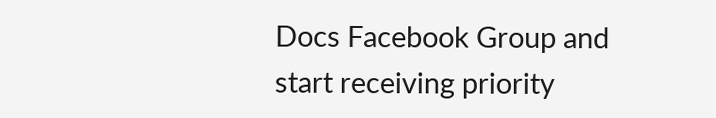Docs Facebook Group and start receiving priority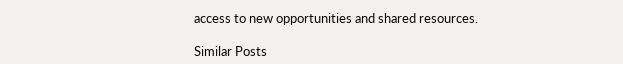access to new opportunities and shared resources.

Similar Posts